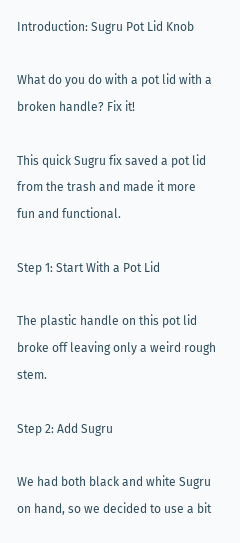Introduction: Sugru Pot Lid Knob

What do you do with a pot lid with a broken handle? Fix it!

This quick Sugru fix saved a pot lid from the trash and made it more fun and functional.

Step 1: Start With a Pot Lid

The plastic handle on this pot lid broke off leaving only a weird rough stem.

Step 2: Add Sugru

We had both black and white Sugru on hand, so we decided to use a bit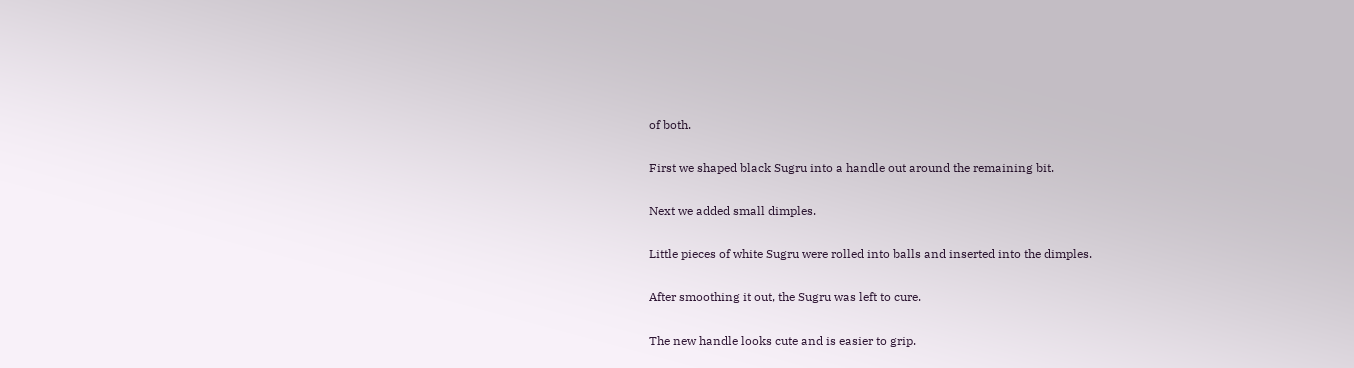of both.

First we shaped black Sugru into a handle out around the remaining bit.

Next we added small dimples.

Little pieces of white Sugru were rolled into balls and inserted into the dimples.

After smoothing it out, the Sugru was left to cure.

The new handle looks cute and is easier to grip.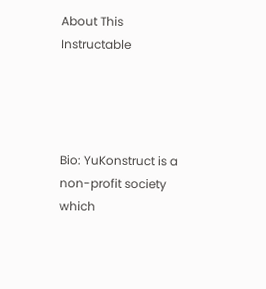About This Instructable




Bio: YuKonstruct is a non-profit society which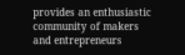provides an enthusiastic community of makers and entrepreneurs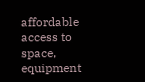affordable access to space, equipment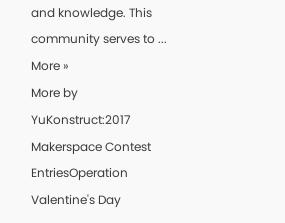and knowledge. This community serves to ... More »
More by YuKonstruct:2017 Makerspace Contest EntriesOperation Valentine's Day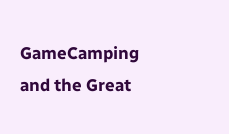GameCamping and the Great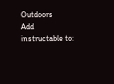Outdoors
Add instructable to: